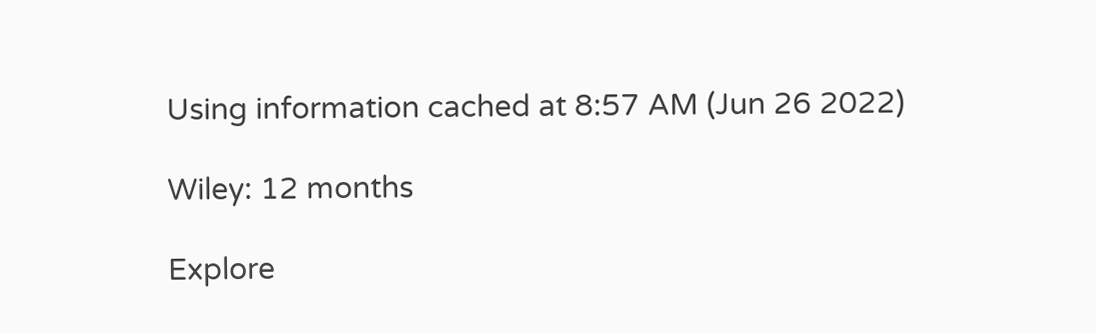Using information cached at 8:57 AM (Jun 26 2022)

Wiley: 12 months

Explore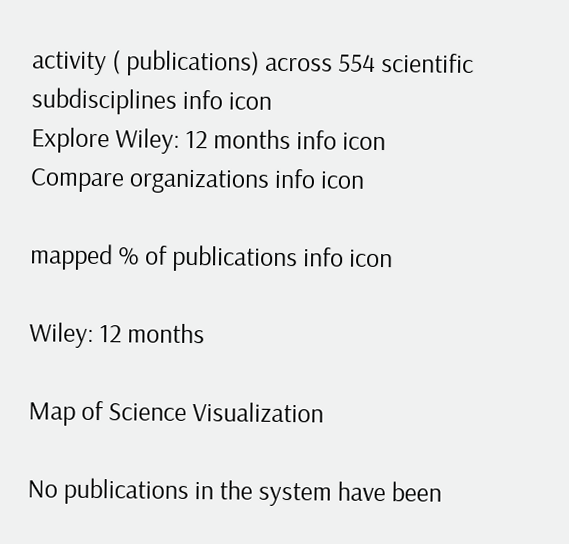activity ( publications) across 554 scientific subdisciplines info icon
Explore Wiley: 12 months info icon
Compare organizations info icon

mapped % of publications info icon

Wiley: 12 months

Map of Science Visualization

No publications in the system have been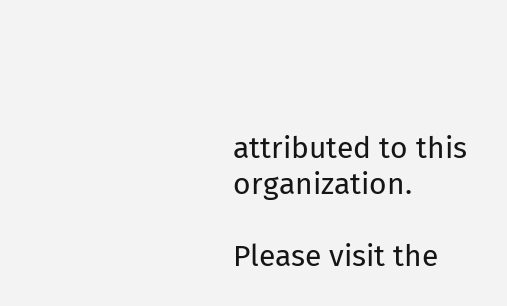attributed to this organization.

Please visit the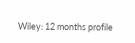Wiley: 12 months profile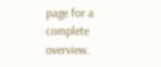page for a complete overview.